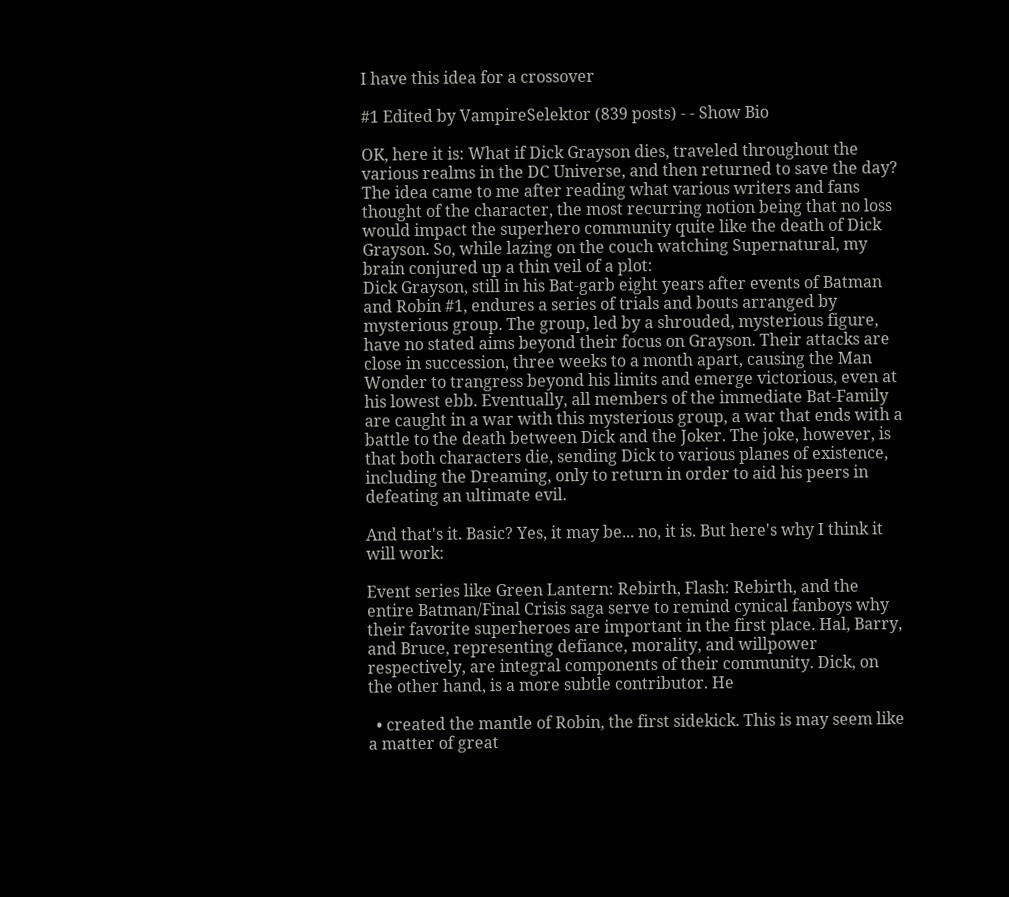I have this idea for a crossover

#1 Edited by VampireSelektor (839 posts) - - Show Bio

OK, here it is: What if Dick Grayson dies, traveled throughout the various realms in the DC Universe, and then returned to save the day?  The idea came to me after reading what various writers and fans thought of the character, the most recurring notion being that no loss would impact the superhero community quite like the death of Dick Grayson. So, while lazing on the couch watching Supernatural, my brain conjured up a thin veil of a plot:
Dick Grayson, still in his Bat-garb eight years after events of Batman and Robin #1, endures a series of trials and bouts arranged by mysterious group. The group, led by a shrouded, mysterious figure, have no stated aims beyond their focus on Grayson. Their attacks are close in succession, three weeks to a month apart, causing the Man Wonder to trangress beyond his limits and emerge victorious, even at his lowest ebb. Eventually, all members of the immediate Bat-Family are caught in a war with this mysterious group, a war that ends with a battle to the death between Dick and the Joker. The joke, however, is that both characters die, sending Dick to various planes of existence, including the Dreaming, only to return in order to aid his peers in defeating an ultimate evil.

And that's it. Basic? Yes, it may be... no, it is. But here's why I think it will work:

Event series like Green Lantern: Rebirth, Flash: Rebirth, and the entire Batman/Final Crisis saga serve to remind cynical fanboys why their favorite superheroes are important in the first place. Hal, Barry, and Bruce, representing defiance, morality, and willpower respectively, are integral components of their community. Dick, on the other hand, is a more subtle contributor. He

  • created the mantle of Robin, the first sidekick. This is may seem like a matter of great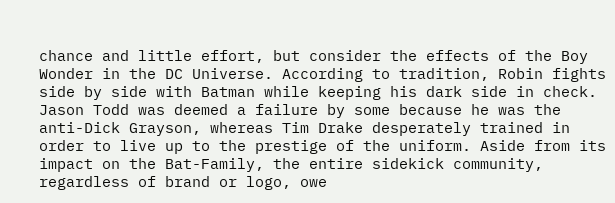chance and little effort, but consider the effects of the Boy Wonder in the DC Universe. According to tradition, Robin fights side by side with Batman while keeping his dark side in check. Jason Todd was deemed a failure by some because he was the anti-Dick Grayson, whereas Tim Drake desperately trained in order to live up to the prestige of the uniform. Aside from its impact on the Bat-Family, the entire sidekick community, regardless of brand or logo, owe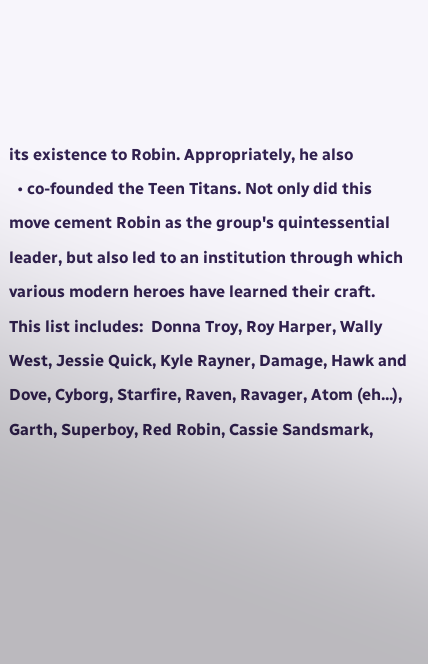its existence to Robin. Appropriately, he also
  • co-founded the Teen Titans. Not only did this move cement Robin as the group's quintessential leader, but also led to an institution through which various modern heroes have learned their craft. This list includes:  Donna Troy, Roy Harper, Wally West, Jessie Quick, Kyle Rayner, Damage, Hawk and Dove, Cyborg, Starfire, Raven, Ravager, Atom (eh...),  Garth, Superboy, Red Robin, Cassie Sandsmark,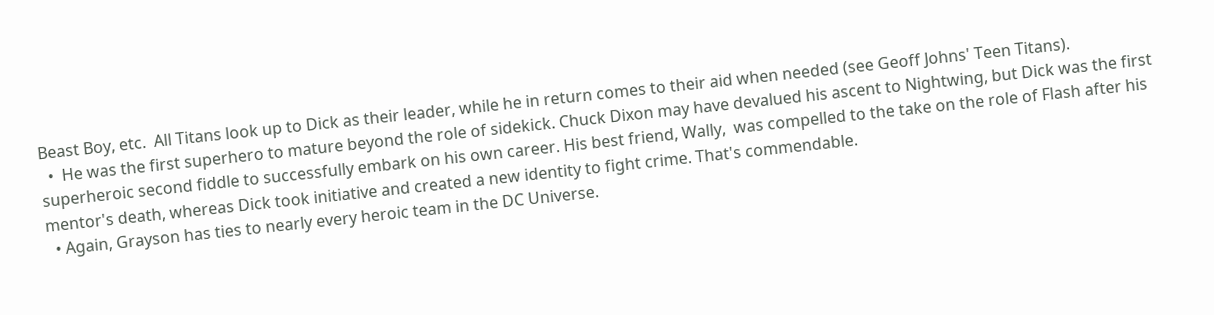Beast Boy, etc.  All Titans look up to Dick as their leader, while he in return comes to their aid when needed (see Geoff Johns' Teen Titans).
  •  He was the first superhero to mature beyond the role of sidekick. Chuck Dixon may have devalued his ascent to Nightwing, but Dick was the first superheroic second fiddle to successfully embark on his own career. His best friend, Wally,  was compelled to the take on the role of Flash after his mentor's death, whereas Dick took initiative and created a new identity to fight crime. That's commendable.
  • Again, Grayson has ties to nearly every heroic team in the DC Universe.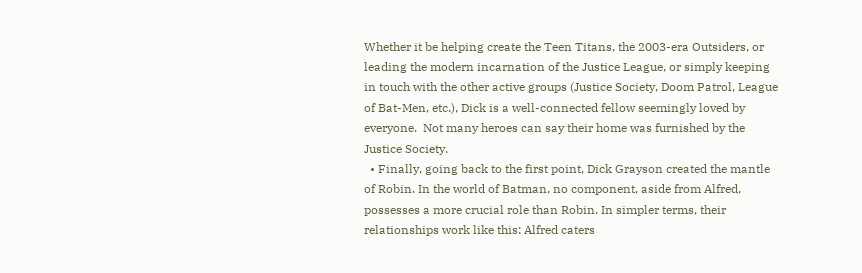Whether it be helping create the Teen Titans, the 2003-era Outsiders, or leading the modern incarnation of the Justice League, or simply keeping in touch with the other active groups (Justice Society, Doom Patrol, League of Bat-Men, etc.), Dick is a well-connected fellow seemingly loved by everyone.  Not many heroes can say their home was furnished by the Justice Society.
  • Finally, going back to the first point, Dick Grayson created the mantle of Robin. In the world of Batman, no component, aside from Alfred,  possesses a more crucial role than Robin. In simpler terms, their relationships work like this: Alfred caters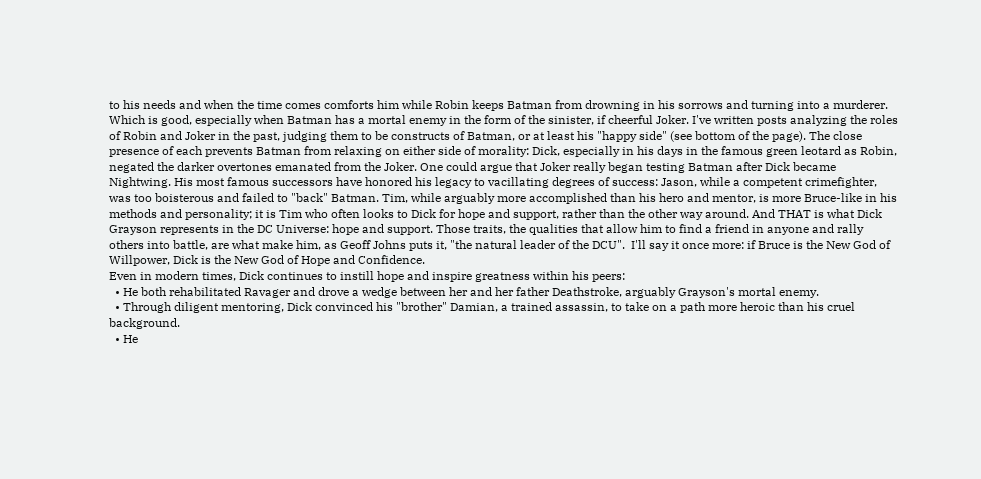to his needs and when the time comes comforts him while Robin keeps Batman from drowning in his sorrows and turning into a murderer. Which is good, especially when Batman has a mortal enemy in the form of the sinister, if cheerful Joker. I've written posts analyzing the roles of Robin and Joker in the past, judging them to be constructs of Batman, or at least his "happy side" (see bottom of the page). The close presence of each prevents Batman from relaxing on either side of morality: Dick, especially in his days in the famous green leotard as Robin, negated the darker overtones emanated from the Joker. One could argue that Joker really began testing Batman after Dick became Nightwing. His most famous successors have honored his legacy to vacillating degrees of success: Jason, while a competent crimefighter, was too boisterous and failed to "back" Batman. Tim, while arguably more accomplished than his hero and mentor, is more Bruce-like in his methods and personality; it is Tim who often looks to Dick for hope and support, rather than the other way around. And THAT is what Dick Grayson represents in the DC Universe: hope and support. Those traits, the qualities that allow him to find a friend in anyone and rally others into battle, are what make him, as Geoff Johns puts it, "the natural leader of the DCU".  I'll say it once more: if Bruce is the New God of Willpower, Dick is the New God of Hope and Confidence.
Even in modern times, Dick continues to instill hope and inspire greatness within his peers:
  • He both rehabilitated Ravager and drove a wedge between her and her father Deathstroke, arguably Grayson's mortal enemy.
  • Through diligent mentoring, Dick convinced his "brother" Damian, a trained assassin, to take on a path more heroic than his cruel background.
  • He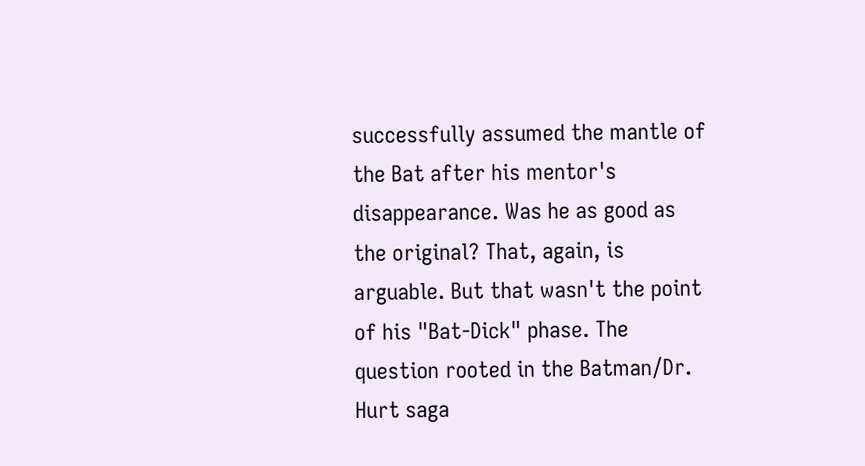successfully assumed the mantle of the Bat after his mentor's disappearance. Was he as good as the original? That, again, is arguable. But that wasn't the point of his "Bat-Dick" phase. The question rooted in the Batman/Dr. Hurt saga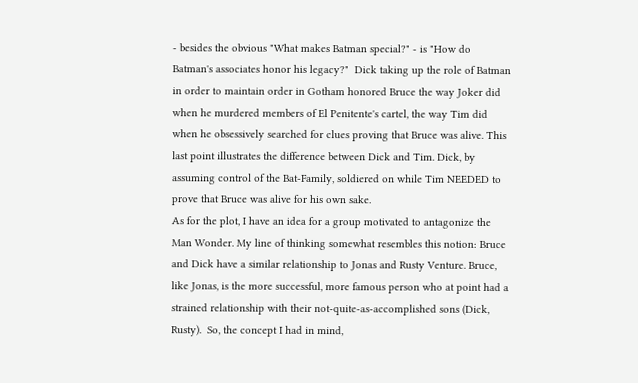- besides the obvious "What makes Batman special?" - is "How do Batman's associates honor his legacy?"  Dick taking up the role of Batman in order to maintain order in Gotham honored Bruce the way Joker did when he murdered members of El Penitente's cartel, the way Tim did when he obsessively searched for clues proving that Bruce was alive. This last point illustrates the difference between Dick and Tim. Dick, by assuming control of the Bat-Family, soldiered on while Tim NEEDED to prove that Bruce was alive for his own sake.
As for the plot, I have an idea for a group motivated to antagonize the Man Wonder. My line of thinking somewhat resembles this notion: Bruce and Dick have a similar relationship to Jonas and Rusty Venture. Bruce, like Jonas, is the more successful, more famous person who at point had a strained relationship with their not-quite-as-accomplished sons (Dick, Rusty).  So, the concept I had in mind,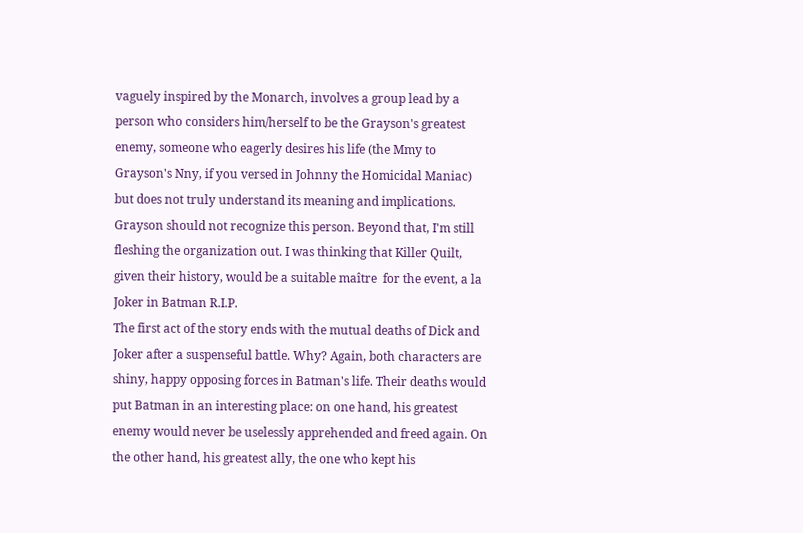vaguely inspired by the Monarch, involves a group lead by a person who considers him/herself to be the Grayson's greatest enemy, someone who eagerly desires his life (the Mmy to Grayson's Nny, if you versed in Johnny the Homicidal Maniac) but does not truly understand its meaning and implications. Grayson should not recognize this person. Beyond that, I'm still fleshing the organization out. I was thinking that Killer Quilt, given their history, would be a suitable maître  for the event, a la Joker in Batman R.I.P.
The first act of the story ends with the mutual deaths of Dick and Joker after a suspenseful battle. Why? Again, both characters are shiny, happy opposing forces in Batman's life. Their deaths would put Batman in an interesting place: on one hand, his greatest enemy would never be uselessly apprehended and freed again. On the other hand, his greatest ally, the one who kept his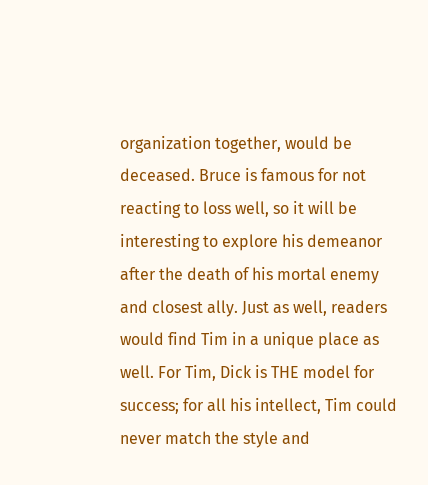organization together, would be deceased. Bruce is famous for not reacting to loss well, so it will be interesting to explore his demeanor after the death of his mortal enemy and closest ally. Just as well, readers would find Tim in a unique place as well. For Tim, Dick is THE model for success; for all his intellect, Tim could never match the style and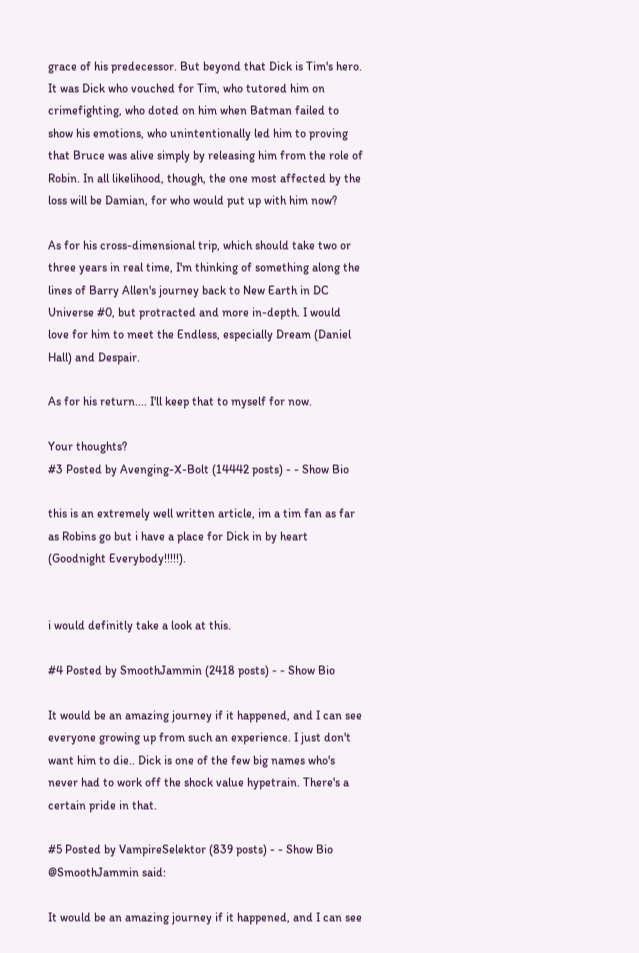grace of his predecessor. But beyond that Dick is Tim's hero. It was Dick who vouched for Tim, who tutored him on crimefighting, who doted on him when Batman failed to show his emotions, who unintentionally led him to proving that Bruce was alive simply by releasing him from the role of Robin. In all likelihood, though, the one most affected by the loss will be Damian, for who would put up with him now?

As for his cross-dimensional trip, which should take two or three years in real time, I'm thinking of something along the lines of Barry Allen's journey back to New Earth in DC Universe #0, but protracted and more in-depth. I would love for him to meet the Endless, especially Dream (Daniel Hall) and Despair.

As for his return.... I'll keep that to myself for now.

Your thoughts?
#3 Posted by Avenging-X-Bolt (14442 posts) - - Show Bio

this is an extremely well written article, im a tim fan as far as Robins go but i have a place for Dick in by heart (Goodnight Everybody!!!!!).


i would definitly take a look at this.

#4 Posted by SmoothJammin (2418 posts) - - Show Bio

It would be an amazing journey if it happened, and I can see everyone growing up from such an experience. I just don't want him to die.. Dick is one of the few big names who's never had to work off the shock value hypetrain. There's a certain pride in that.

#5 Posted by VampireSelektor (839 posts) - - Show Bio
@SmoothJammin said:

It would be an amazing journey if it happened, and I can see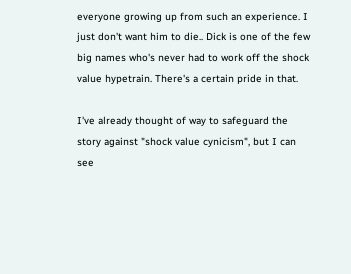everyone growing up from such an experience. I just don't want him to die.. Dick is one of the few big names who's never had to work off the shock value hypetrain. There's a certain pride in that.

I've already thought of way to safeguard the story against "shock value cynicism", but I can see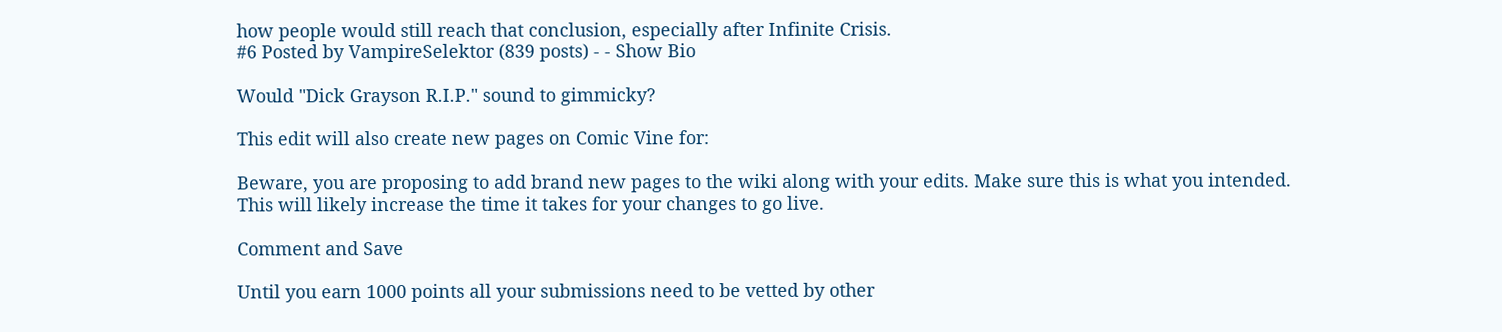how people would still reach that conclusion, especially after Infinite Crisis.
#6 Posted by VampireSelektor (839 posts) - - Show Bio

Would "Dick Grayson R.I.P." sound to gimmicky?

This edit will also create new pages on Comic Vine for:

Beware, you are proposing to add brand new pages to the wiki along with your edits. Make sure this is what you intended. This will likely increase the time it takes for your changes to go live.

Comment and Save

Until you earn 1000 points all your submissions need to be vetted by other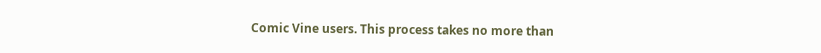Comic Vine users. This process takes no more than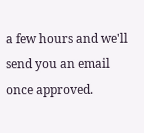a few hours and we'll send you an email once approved.